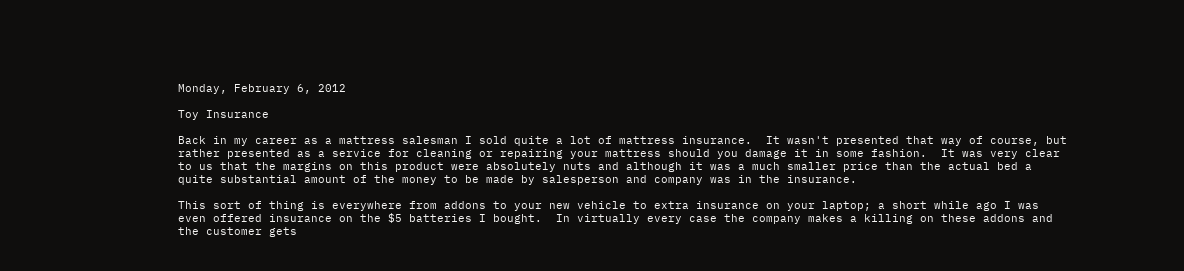Monday, February 6, 2012

Toy Insurance

Back in my career as a mattress salesman I sold quite a lot of mattress insurance.  It wasn't presented that way of course, but rather presented as a service for cleaning or repairing your mattress should you damage it in some fashion.  It was very clear to us that the margins on this product were absolutely nuts and although it was a much smaller price than the actual bed a quite substantial amount of the money to be made by salesperson and company was in the insurance.

This sort of thing is everywhere from addons to your new vehicle to extra insurance on your laptop; a short while ago I was even offered insurance on the $5 batteries I bought.  In virtually every case the company makes a killing on these addons and the customer gets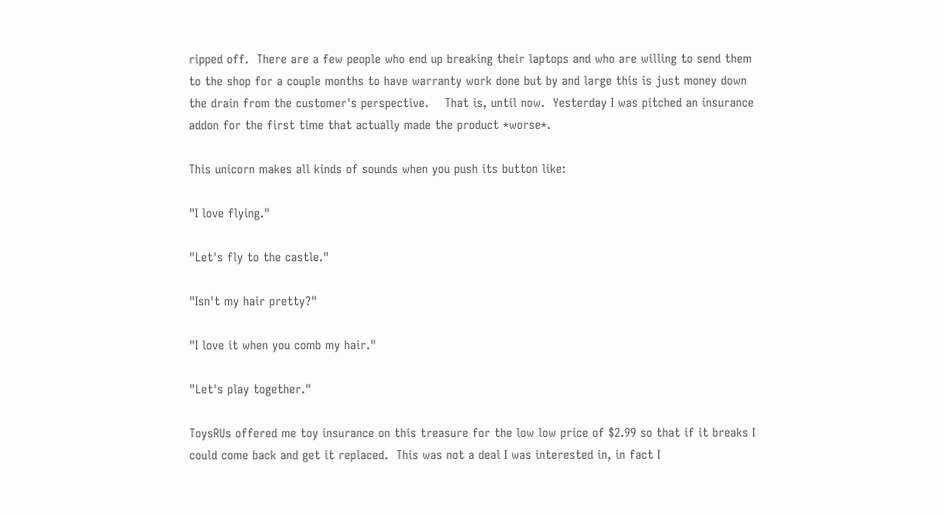ripped off.  There are a few people who end up breaking their laptops and who are willing to send them to the shop for a couple months to have warranty work done but by and large this is just money down the drain from the customer's perspective.    That is, until now.  Yesterday I was pitched an insurance addon for the first time that actually made the product *worse*.

This unicorn makes all kinds of sounds when you push its button like:

"I love flying."

"Let's fly to the castle."

"Isn't my hair pretty?"

"I love it when you comb my hair."

"Let's play together."

ToysRUs offered me toy insurance on this treasure for the low low price of $2.99 so that if it breaks I could come back and get it replaced.  This was not a deal I was interested in, in fact I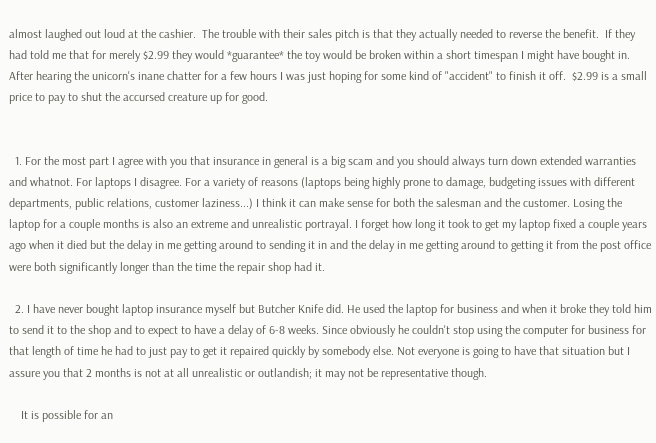almost laughed out loud at the cashier.  The trouble with their sales pitch is that they actually needed to reverse the benefit.  If they had told me that for merely $2.99 they would *guarantee* the toy would be broken within a short timespan I might have bought in.  After hearing the unicorn's inane chatter for a few hours I was just hoping for some kind of "accident" to finish it off.  $2.99 is a small price to pay to shut the accursed creature up for good.


  1. For the most part I agree with you that insurance in general is a big scam and you should always turn down extended warranties and whatnot. For laptops I disagree. For a variety of reasons (laptops being highly prone to damage, budgeting issues with different departments, public relations, customer laziness...) I think it can make sense for both the salesman and the customer. Losing the laptop for a couple months is also an extreme and unrealistic portrayal. I forget how long it took to get my laptop fixed a couple years ago when it died but the delay in me getting around to sending it in and the delay in me getting around to getting it from the post office were both significantly longer than the time the repair shop had it.

  2. I have never bought laptop insurance myself but Butcher Knife did. He used the laptop for business and when it broke they told him to send it to the shop and to expect to have a delay of 6-8 weeks. Since obviously he couldn't stop using the computer for business for that length of time he had to just pay to get it repaired quickly by somebody else. Not everyone is going to have that situation but I assure you that 2 months is not at all unrealistic or outlandish; it may not be representative though.

    It is possible for an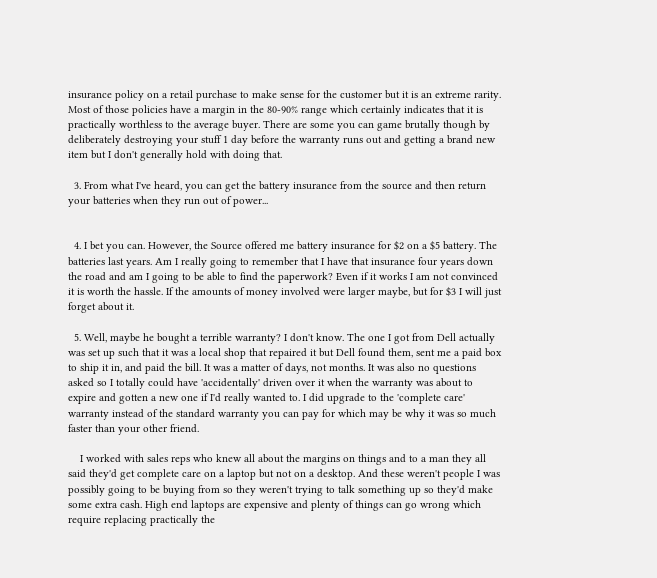insurance policy on a retail purchase to make sense for the customer but it is an extreme rarity. Most of those policies have a margin in the 80-90% range which certainly indicates that it is practically worthless to the average buyer. There are some you can game brutally though by deliberately destroying your stuff 1 day before the warranty runs out and getting a brand new item but I don't generally hold with doing that.

  3. From what I've heard, you can get the battery insurance from the source and then return your batteries when they run out of power...


  4. I bet you can. However, the Source offered me battery insurance for $2 on a $5 battery. The batteries last years. Am I really going to remember that I have that insurance four years down the road and am I going to be able to find the paperwork? Even if it works I am not convinced it is worth the hassle. If the amounts of money involved were larger maybe, but for $3 I will just forget about it.

  5. Well, maybe he bought a terrible warranty? I don't know. The one I got from Dell actually was set up such that it was a local shop that repaired it but Dell found them, sent me a paid box to ship it in, and paid the bill. It was a matter of days, not months. It was also no questions asked so I totally could have 'accidentally' driven over it when the warranty was about to expire and gotten a new one if I'd really wanted to. I did upgrade to the 'complete care' warranty instead of the standard warranty you can pay for which may be why it was so much faster than your other friend.

    I worked with sales reps who knew all about the margins on things and to a man they all said they'd get complete care on a laptop but not on a desktop. And these weren't people I was possibly going to be buying from so they weren't trying to talk something up so they'd make some extra cash. High end laptops are expensive and plenty of things can go wrong which require replacing practically the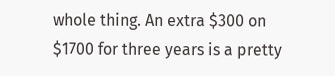whole thing. An extra $300 on $1700 for three years is a pretty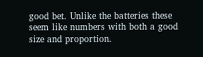good bet. Unlike the batteries these seem like numbers with both a good size and proportion.